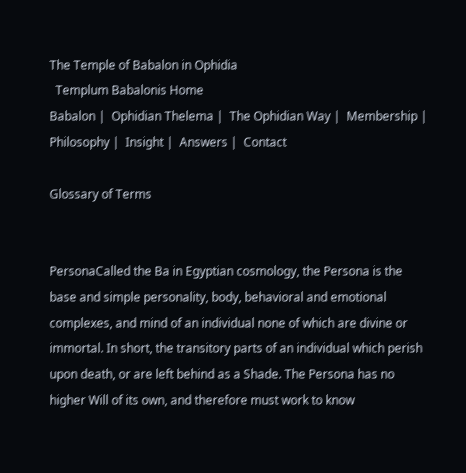The Temple of Babalon in Ophidia
  Templum Babalonis Home
Babalon |  Ophidian Thelema |  The Ophidian Way |  Membership |  Philosophy |  Insight |  Answers |  Contact

Glossary of Terms


PersonaCalled the Ba in Egyptian cosmology, the Persona is the base and simple personality, body, behavioral and emotional complexes, and mind of an individual none of which are divine or immortal. In short, the transitory parts of an individual which perish upon death, or are left behind as a Shade. The Persona has no higher Will of its own, and therefore must work to know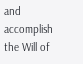and accomplish the Will of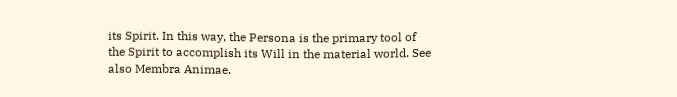its Spirit. In this way, the Persona is the primary tool of the Spirit to accomplish its Will in the material world. See also Membra Animae.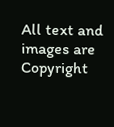All text and images are Copyright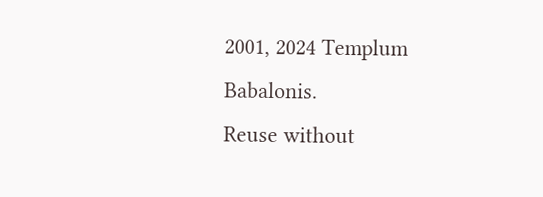2001, 2024 Templum Babalonis.
Reuse without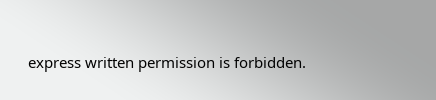express written permission is forbidden.